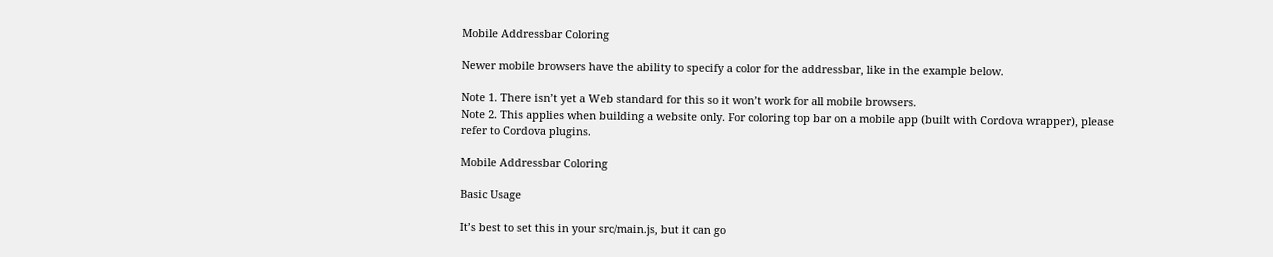Mobile Addressbar Coloring

Newer mobile browsers have the ability to specify a color for the addressbar, like in the example below.

Note 1. There isn’t yet a Web standard for this so it won’t work for all mobile browsers.
Note 2. This applies when building a website only. For coloring top bar on a mobile app (built with Cordova wrapper), please refer to Cordova plugins.

Mobile Addressbar Coloring

Basic Usage

It’s best to set this in your src/main.js, but it can go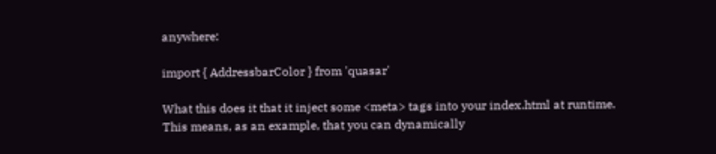anywhere:

import { AddressbarColor } from 'quasar'

What this does it that it inject some <meta> tags into your index.html at runtime. This means, as an example, that you can dynamically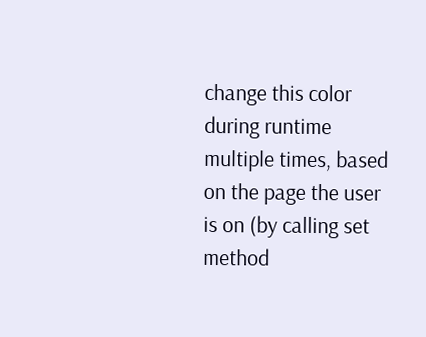change this color during runtime multiple times, based on the page the user is on (by calling set method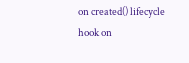on created() lifecycle hook on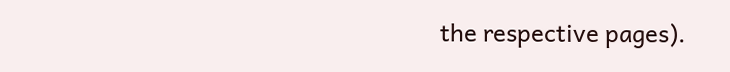the respective pages).